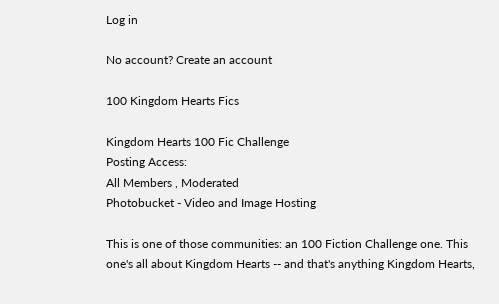Log in

No account? Create an account

100 Kingdom Hearts Fics

Kingdom Hearts 100 Fic Challenge
Posting Access:
All Members , Moderated
Photobucket - Video and Image Hosting

This is one of those communities: an 100 Fiction Challenge one. This one's all about Kingdom Hearts -- and that's anything Kingdom Hearts,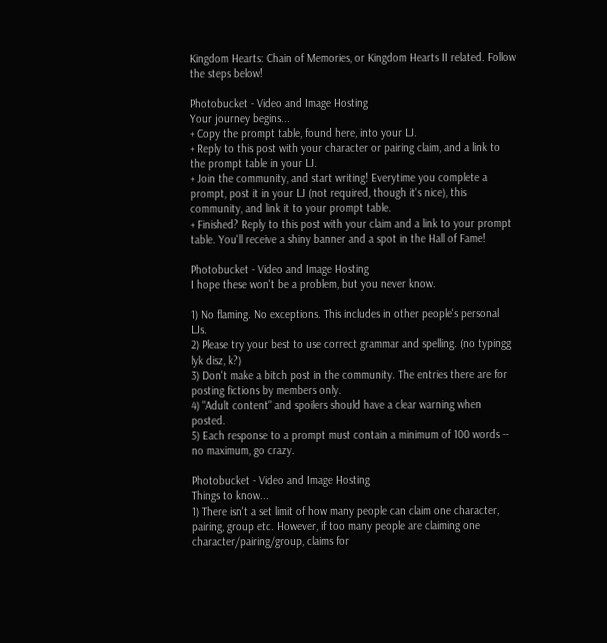Kingdom Hearts: Chain of Memories, or Kingdom Hearts II related. Follow the steps below!

Photobucket - Video and Image Hosting
Your journey begins...
+ Copy the prompt table, found here, into your LJ.
+ Reply to this post with your character or pairing claim, and a link to the prompt table in your LJ.
+ Join the community, and start writing! Everytime you complete a prompt, post it in your LJ (not required, though it's nice), this community, and link it to your prompt table.
+ Finished? Reply to this post with your claim and a link to your prompt table. You'll receive a shiny banner and a spot in the Hall of Fame!

Photobucket - Video and Image Hosting
I hope these won't be a problem, but you never know.

1) No flaming. No exceptions. This includes in other people's personal LJs.
2) Please try your best to use correct grammar and spelling. (no typingg lyk disz, k?)
3) Don't make a bitch post in the community. The entries there are for posting fictions by members only.
4) "Adult content" and spoilers should have a clear warning when posted.
5) Each response to a prompt must contain a minimum of 100 words -- no maximum, go crazy.

Photobucket - Video and Image Hosting
Things to know...
1) There isn't a set limit of how many people can claim one character, pairing, group etc. However, if too many people are claiming one character/pairing/group, claims for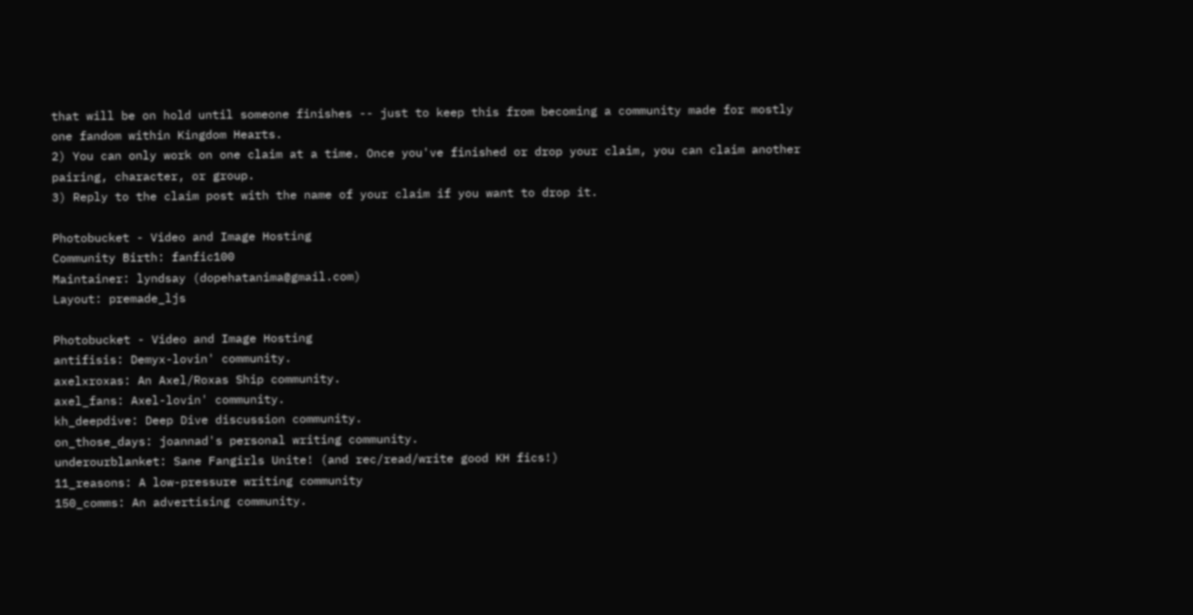that will be on hold until someone finishes -- just to keep this from becoming a community made for mostly one fandom within Kingdom Hearts.
2) You can only work on one claim at a time. Once you've finished or drop your claim, you can claim another pairing, character, or group.
3) Reply to the claim post with the name of your claim if you want to drop it.

Photobucket - Video and Image Hosting
Community Birth: fanfic100
Maintainer: lyndsay (dopehatanima@gmail.com)
Layout: premade_ljs

Photobucket - Video and Image Hosting
antifisis: Demyx-lovin' community.
axelxroxas: An Axel/Roxas Ship community.
axel_fans: Axel-lovin' community.
kh_deepdive: Deep Dive discussion community.
on_those_days: joannad's personal writing community.
underourblanket: Sane Fangirls Unite! (and rec/read/write good KH fics!)
11_reasons: A low-pressure writing community
150_comms: An advertising community.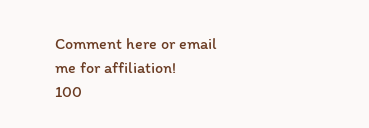Comment here or email me for affiliation!
100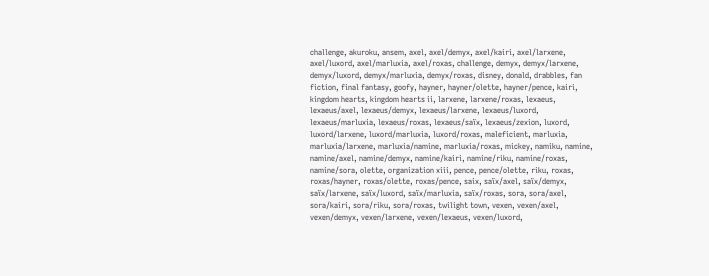challenge, akuroku, ansem, axel, axel/demyx, axel/kairi, axel/larxene, axel/luxord, axel/marluxia, axel/roxas, challenge, demyx, demyx/larxene, demyx/luxord, demyx/marluxia, demyx/roxas, disney, donald, drabbles, fan fiction, final fantasy, goofy, hayner, hayner/olette, hayner/pence, kairi, kingdom hearts, kingdom hearts ii, larxene, larxene/roxas, lexaeus, lexaeus/axel, lexaeus/demyx, lexaeus/larxene, lexaeus/luxord, lexaeus/marluxia, lexaeus/roxas, lexaeus/saïx, lexaeus/zexion, luxord, luxord/larxene, luxord/marluxia, luxord/roxas, maleficient, marluxia, marluxia/larxene, marluxia/namine, marluxia/roxas, mickey, namiku, namine, namine/axel, namine/demyx, namine/kairi, namine/riku, namine/roxas, namine/sora, olette, organization xiii, pence, pence/olette, riku, roxas, roxas/hayner, roxas/olette, roxas/pence, saix, saïx/axel, saïx/demyx, saïx/larxene, saïx/luxord, saïx/marluxia, saïx/roxas, sora, sora/axel, sora/kairi, sora/riku, sora/roxas, twilight town, vexen, vexen/axel, vexen/demyx, vexen/larxene, vexen/lexaeus, vexen/luxord,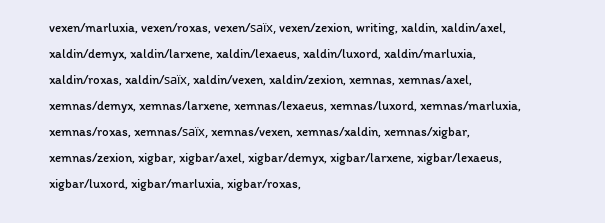vexen/marluxia, vexen/roxas, vexen/saïx, vexen/zexion, writing, xaldin, xaldin/axel, xaldin/demyx, xaldin/larxene, xaldin/lexaeus, xaldin/luxord, xaldin/marluxia, xaldin/roxas, xaldin/saïx, xaldin/vexen, xaldin/zexion, xemnas, xemnas/axel, xemnas/demyx, xemnas/larxene, xemnas/lexaeus, xemnas/luxord, xemnas/marluxia, xemnas/roxas, xemnas/saïx, xemnas/vexen, xemnas/xaldin, xemnas/xigbar, xemnas/zexion, xigbar, xigbar/axel, xigbar/demyx, xigbar/larxene, xigbar/lexaeus, xigbar/luxord, xigbar/marluxia, xigbar/roxas,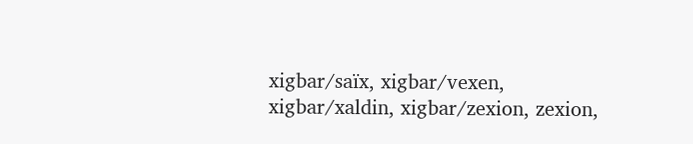xigbar/saïx, xigbar/vexen, xigbar/xaldin, xigbar/zexion, zexion,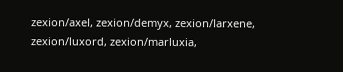zexion/axel, zexion/demyx, zexion/larxene, zexion/luxord, zexion/marluxia,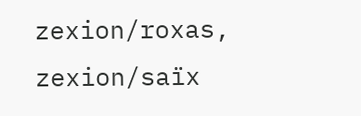zexion/roxas, zexion/saïx